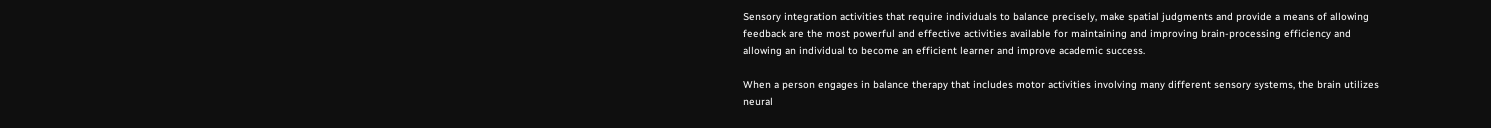Sensory integration activities that require individuals to balance precisely, make spatial judgments and provide a means of allowing feedback are the most powerful and effective activities available for maintaining and improving brain-processing efficiency and allowing an individual to become an efficient learner and improve academic success.

When a person engages in balance therapy that includes motor activities involving many different sensory systems, the brain utilizes neural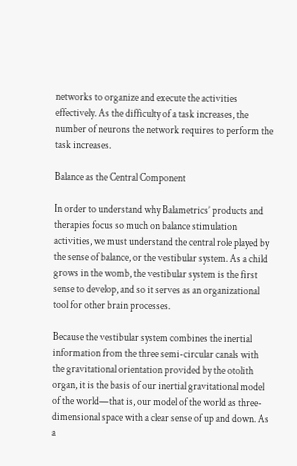networks to organize and execute the activities effectively. As the difficulty of a task increases, the number of neurons the network requires to perform the task increases.

Balance as the Central Component

In order to understand why Balametrics’ products and therapies focus so much on balance stimulation activities, we must understand the central role played by the sense of balance, or the vestibular system. As a child grows in the womb, the vestibular system is the first sense to develop, and so it serves as an organizational tool for other brain processes.

Because the vestibular system combines the inertial information from the three semi-circular canals with the gravitational orientation provided by the otolith organ, it is the basis of our inertial gravitational model of the world—that is, our model of the world as three-dimensional space with a clear sense of up and down. As a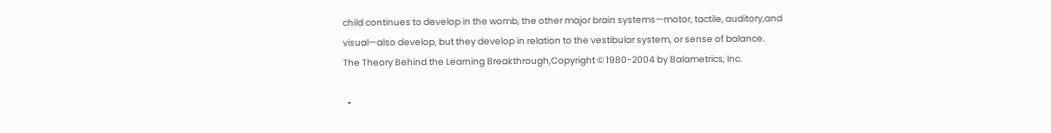child continues to develop in the womb, the other major brain systems—motor, tactile, auditory,and visual—also develop, but they develop in relation to the vestibular system, or sense of balance.
The Theory Behind the Learning Breakthrough,Copyright © 1980-2004 by Balametrics, Inc.

  •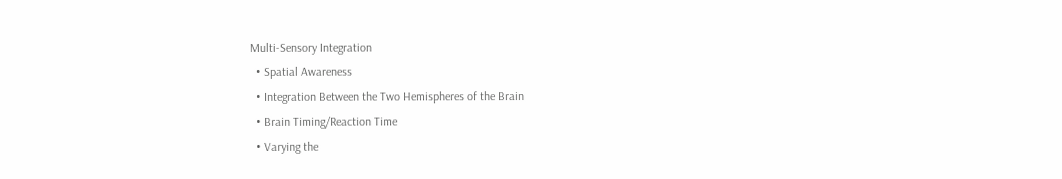Multi-Sensory Integration
  • Spatial Awareness
  • Integration Between the Two Hemispheres of the Brain
  • Brain Timing/Reaction Time
  • Varying the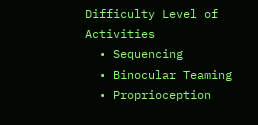Difficulty Level of Activities
  • Sequencing
  • Binocular Teaming
  • Proprioception